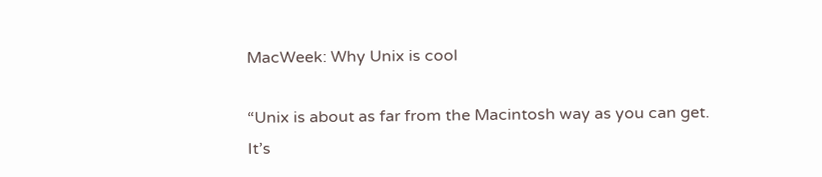MacWeek: Why Unix is cool

“Unix is about as far from the Macintosh way as you can get.
It’s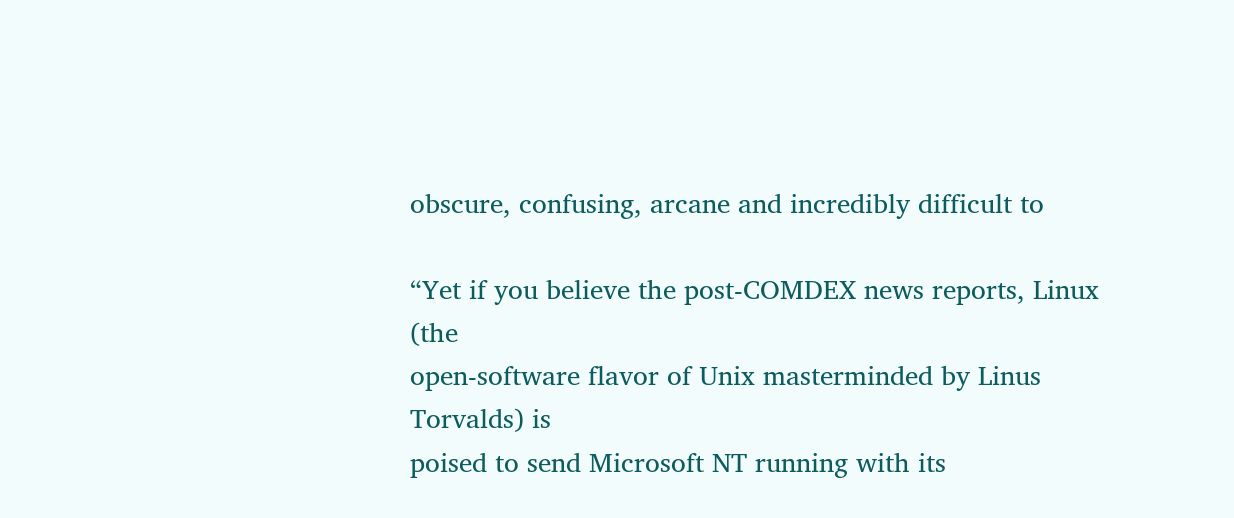obscure, confusing, arcane and incredibly difficult to

“Yet if you believe the post-COMDEX news reports, Linux (the
open-software flavor of Unix masterminded by Linus Torvalds) is
poised to send Microsoft NT running with its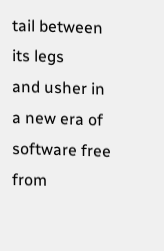tail between its legs
and usher in a new era of software free from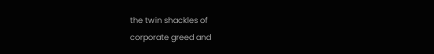the twin shackles of
corporate greed and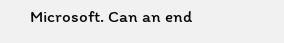Microsoft. Can an end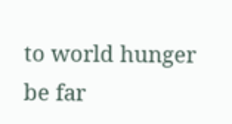to world hunger be far